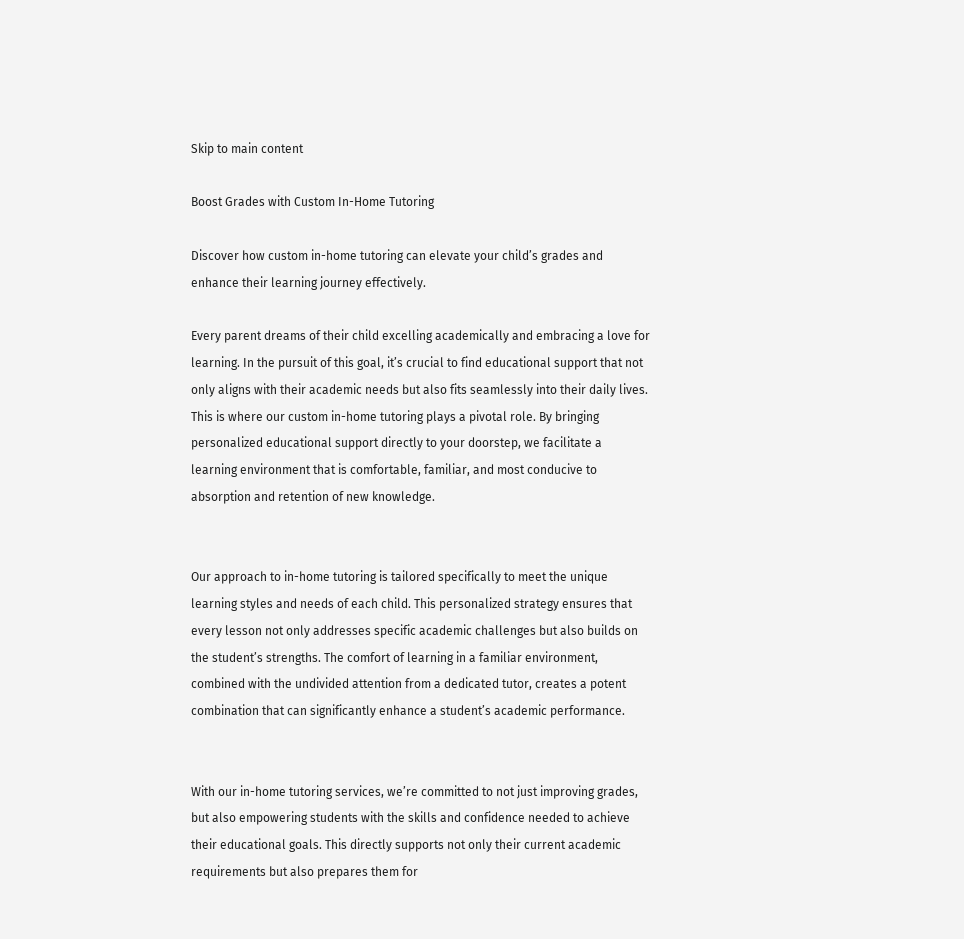Skip to main content

Boost Grades with Custom In-Home Tutoring

Discover how custom in-home tutoring can elevate your child’s grades and enhance their learning journey effectively.

Every parent dreams of their child excelling academically and embracing a love for learning. In the pursuit of this goal, it’s crucial to find educational support that not only aligns with their academic needs but also fits seamlessly into their daily lives. This is where our custom in-home tutoring plays a pivotal role. By bringing personalized educational support directly to your doorstep, we facilitate a learning environment that is comfortable, familiar, and most conducive to absorption and retention of new knowledge.


Our approach to in-home tutoring is tailored specifically to meet the unique learning styles and needs of each child. This personalized strategy ensures that every lesson not only addresses specific academic challenges but also builds on the student’s strengths. The comfort of learning in a familiar environment, combined with the undivided attention from a dedicated tutor, creates a potent combination that can significantly enhance a student’s academic performance.


With our in-home tutoring services, we’re committed to not just improving grades, but also empowering students with the skills and confidence needed to achieve their educational goals. This directly supports not only their current academic requirements but also prepares them for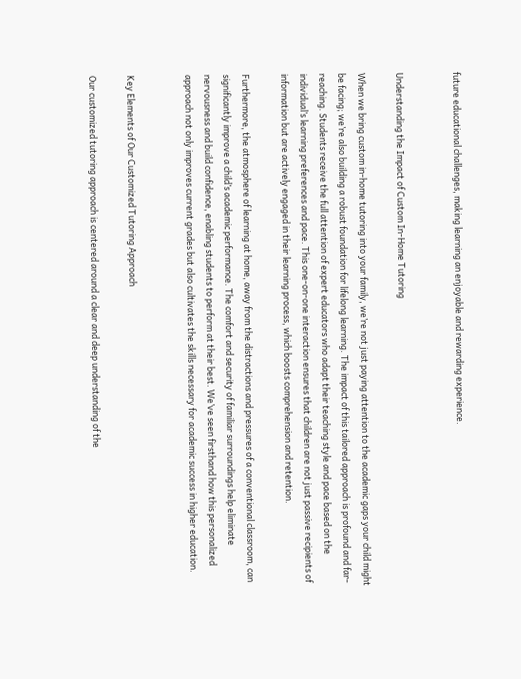future educational challenges, making learning an enjoyable and rewarding experience.


Understanding the Impact of Custom In-Home Tutoring

When we bring custom in-home tutoring into your family, we’re not just paying attention to the academic gaps your child might be facing; we’re also building a robust foundation for lifelong learning. The impact of this tailored approach is profound and far-reaching. Students receive the full attention of expert educators who adapt their teaching style and pace based on the individual’s learning preferences and pace. This one-on-one interaction ensures that children are not just passive recipients of information but are actively engaged in their learning process, which boosts comprehension and retention.

Furthermore, the atmosphere of learning at home, away from the distractions and pressures of a conventional classroom, can significantly improve a child’s academic performance. The comfort and security of familiar surroundings help eliminate nervousness and build confidence, enabling students to perform at their best. We’ve seen firsthand how this personalized approach not only improves current grades but also cultivates the skills necessary for academic success in higher education.


Key Elements of Our Customized Tutoring Approach

Our customized tutoring approach is centered around a clear and deep understanding of the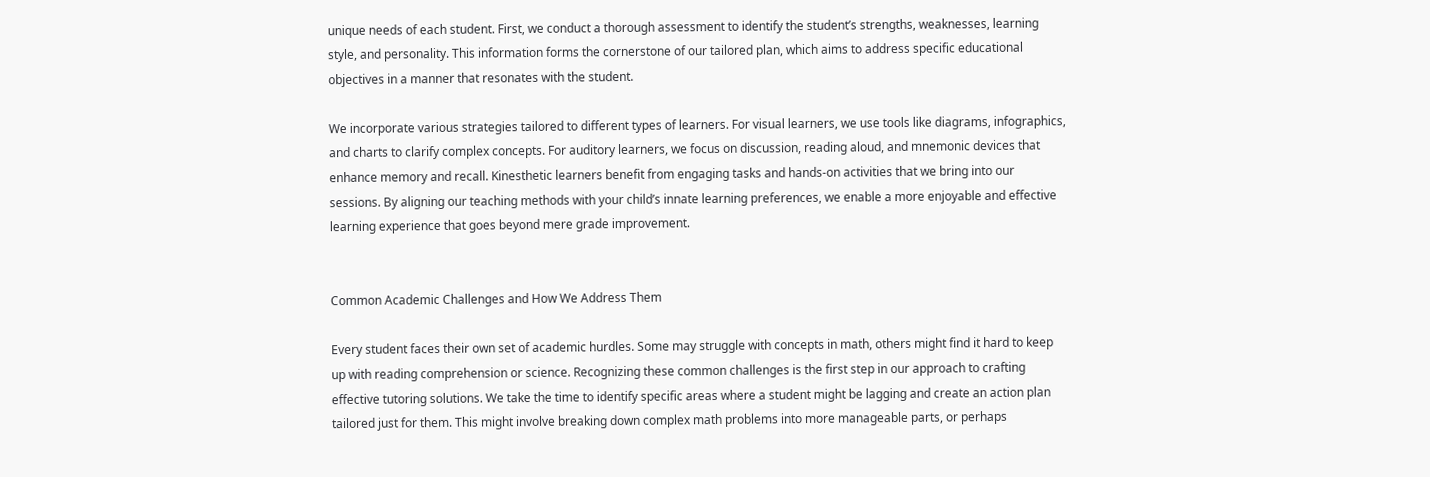unique needs of each student. First, we conduct a thorough assessment to identify the student’s strengths, weaknesses, learning style, and personality. This information forms the cornerstone of our tailored plan, which aims to address specific educational objectives in a manner that resonates with the student.

We incorporate various strategies tailored to different types of learners. For visual learners, we use tools like diagrams, infographics, and charts to clarify complex concepts. For auditory learners, we focus on discussion, reading aloud, and mnemonic devices that enhance memory and recall. Kinesthetic learners benefit from engaging tasks and hands-on activities that we bring into our sessions. By aligning our teaching methods with your child’s innate learning preferences, we enable a more enjoyable and effective learning experience that goes beyond mere grade improvement.


Common Academic Challenges and How We Address Them

Every student faces their own set of academic hurdles. Some may struggle with concepts in math, others might find it hard to keep up with reading comprehension or science. Recognizing these common challenges is the first step in our approach to crafting effective tutoring solutions. We take the time to identify specific areas where a student might be lagging and create an action plan tailored just for them. This might involve breaking down complex math problems into more manageable parts, or perhaps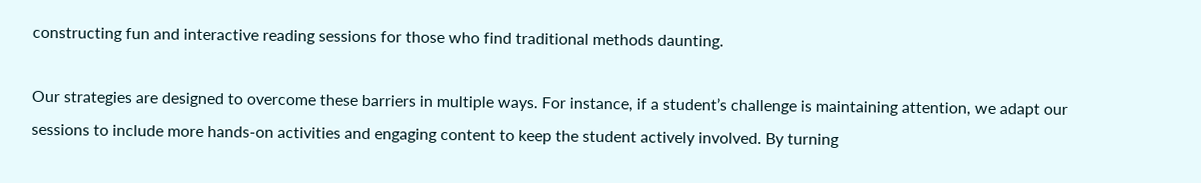constructing fun and interactive reading sessions for those who find traditional methods daunting.

Our strategies are designed to overcome these barriers in multiple ways. For instance, if a student’s challenge is maintaining attention, we adapt our sessions to include more hands-on activities and engaging content to keep the student actively involved. By turning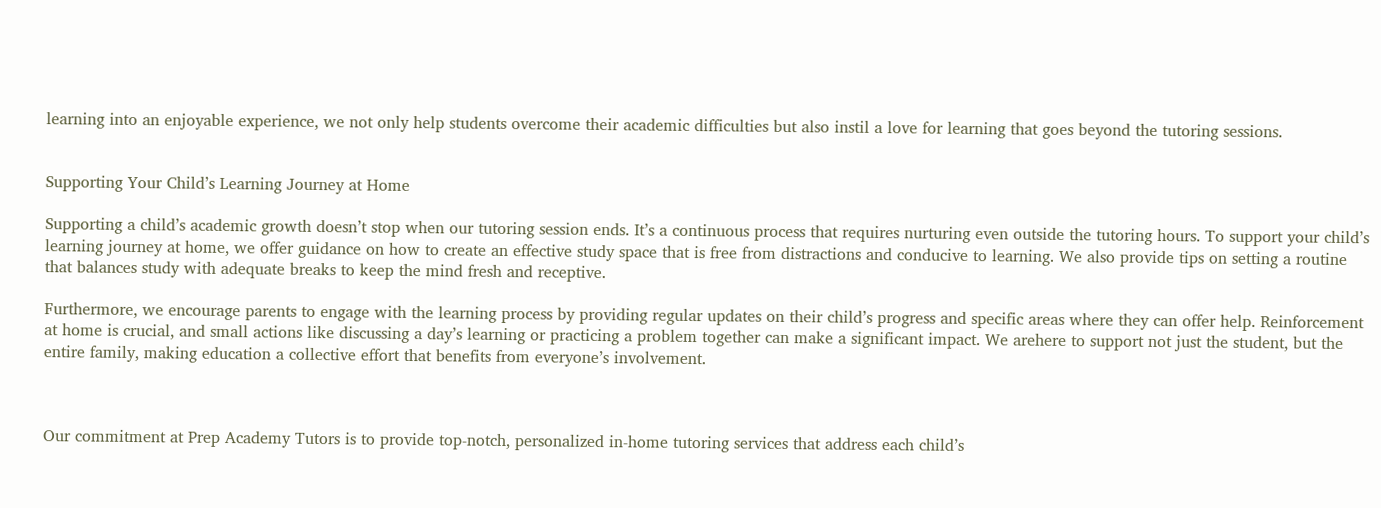learning into an enjoyable experience, we not only help students overcome their academic difficulties but also instil a love for learning that goes beyond the tutoring sessions.


Supporting Your Child’s Learning Journey at Home

Supporting a child’s academic growth doesn’t stop when our tutoring session ends. It’s a continuous process that requires nurturing even outside the tutoring hours. To support your child’s learning journey at home, we offer guidance on how to create an effective study space that is free from distractions and conducive to learning. We also provide tips on setting a routine that balances study with adequate breaks to keep the mind fresh and receptive.

Furthermore, we encourage parents to engage with the learning process by providing regular updates on their child’s progress and specific areas where they can offer help. Reinforcement at home is crucial, and small actions like discussing a day’s learning or practicing a problem together can make a significant impact. We arehere to support not just the student, but the entire family, making education a collective effort that benefits from everyone’s involvement.



Our commitment at Prep Academy Tutors is to provide top-notch, personalized in-home tutoring services that address each child’s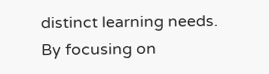distinct learning needs. By focusing on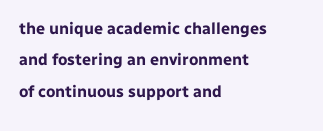the unique academic challenges and fostering an environment of continuous support and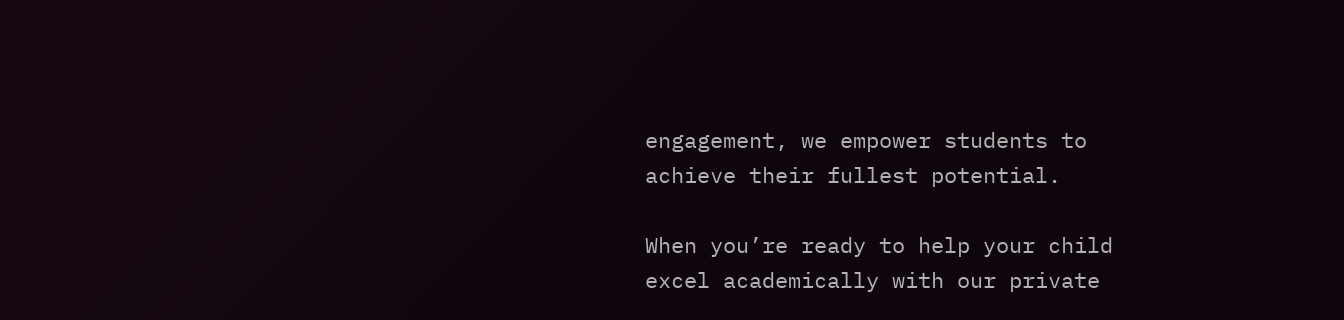engagement, we empower students to achieve their fullest potential.

When you’re ready to help your child excel academically with our private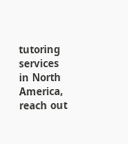tutoring services in North America, reach out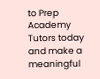to Prep Academy Tutors today and make a meaningful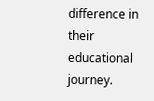difference in their educational journey.